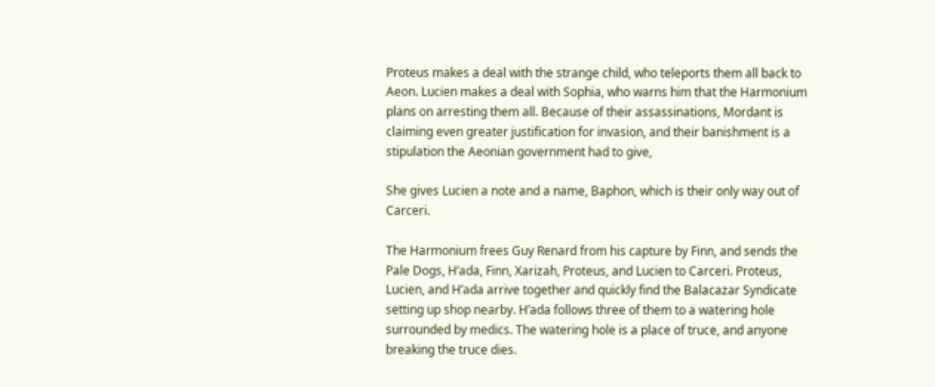Proteus makes a deal with the strange child, who teleports them all back to Aeon. Lucien makes a deal with Sophia, who warns him that the Harmonium plans on arresting them all. Because of their assassinations, Mordant is claiming even greater justification for invasion, and their banishment is a stipulation the Aeonian government had to give,

She gives Lucien a note and a name, Baphon, which is their only way out of Carceri.

The Harmonium frees Guy Renard from his capture by Finn, and sends the Pale Dogs, H’ada, Finn, Xarizah, Proteus, and Lucien to Carceri. Proteus, Lucien, and H’ada arrive together and quickly find the Balacazar Syndicate setting up shop nearby. H’ada follows three of them to a watering hole surrounded by medics. The watering hole is a place of truce, and anyone breaking the truce dies.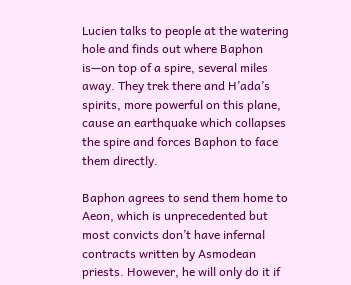Lucien talks to people at the watering hole and finds out where Baphon is—on top of a spire, several miles away. They trek there and H’ada’s spirits, more powerful on this plane, cause an earthquake which collapses the spire and forces Baphon to face them directly.

Baphon agrees to send them home to Aeon, which is unprecedented but most convicts don’t have infernal contracts written by Asmodean priests. However, he will only do it if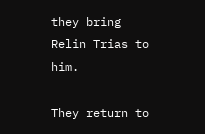they bring Relin Trias to him.

They return to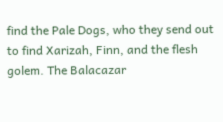find the Pale Dogs, who they send out to find Xarizah, Finn, and the flesh golem. The Balacazar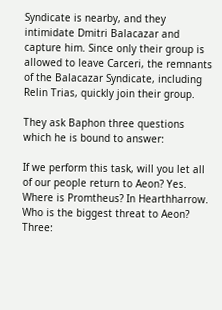Syndicate is nearby, and they intimidate Dmitri Balacazar and capture him. Since only their group is allowed to leave Carceri, the remnants of the Balacazar Syndicate, including Relin Trias, quickly join their group.

They ask Baphon three questions which he is bound to answer:

If we perform this task, will you let all of our people return to Aeon? Yes.
Where is Promtheus? In Hearthharrow.
Who is the biggest threat to Aeon? Three: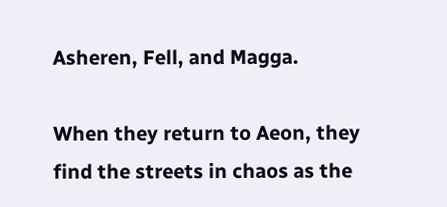Asheren, Fell, and Magga.

When they return to Aeon, they find the streets in chaos as the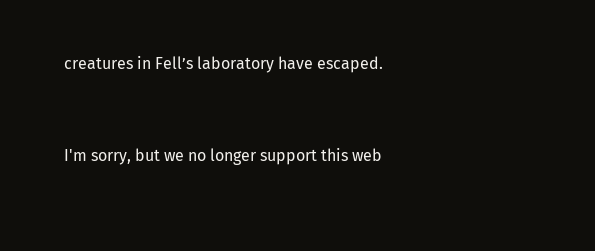creatures in Fell’s laboratory have escaped.



I'm sorry, but we no longer support this web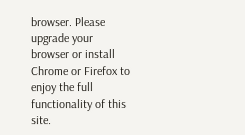browser. Please upgrade your browser or install Chrome or Firefox to enjoy the full functionality of this site.